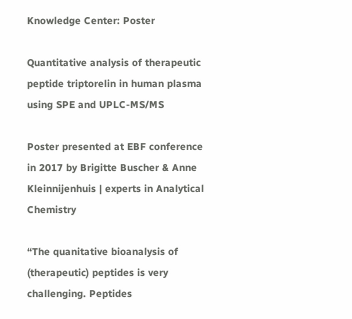Knowledge Center: Poster

Quantitative analysis of therapeutic peptide triptorelin in human plasma using SPE and UPLC-MS/MS

Poster presented at EBF conference in 2017 by Brigitte Buscher & Anne Kleinnijenhuis | experts in Analytical Chemistry

“The quanitative bioanalysis of (therapeutic) peptides is very challenging. Peptides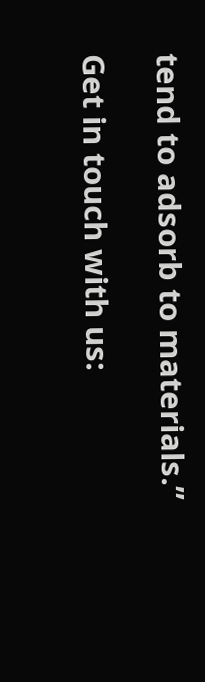tend to adsorb to materials.”

Get in touch with us: